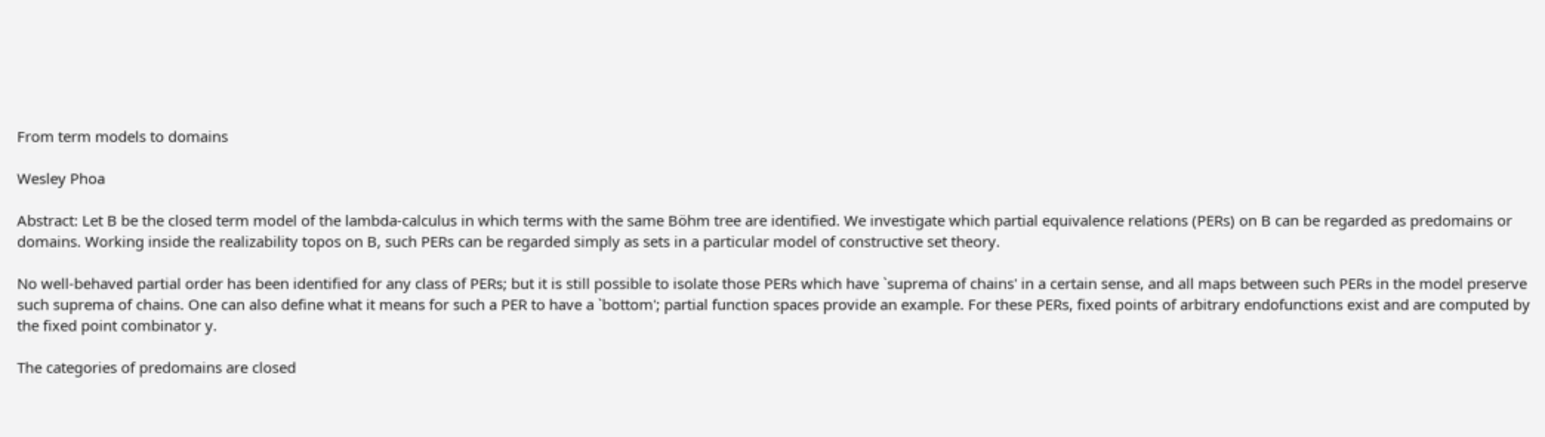From term models to domains

Wesley Phoa

Abstract: Let B be the closed term model of the lambda-calculus in which terms with the same Böhm tree are identified. We investigate which partial equivalence relations (PERs) on B can be regarded as predomains or domains. Working inside the realizability topos on B, such PERs can be regarded simply as sets in a particular model of constructive set theory.

No well-behaved partial order has been identified for any class of PERs; but it is still possible to isolate those PERs which have `suprema of chains' in a certain sense, and all maps between such PERs in the model preserve such suprema of chains. One can also define what it means for such a PER to have a `bottom'; partial function spaces provide an example. For these PERs, fixed points of arbitrary endofunctions exist and are computed by the fixed point combinator y.

The categories of predomains are closed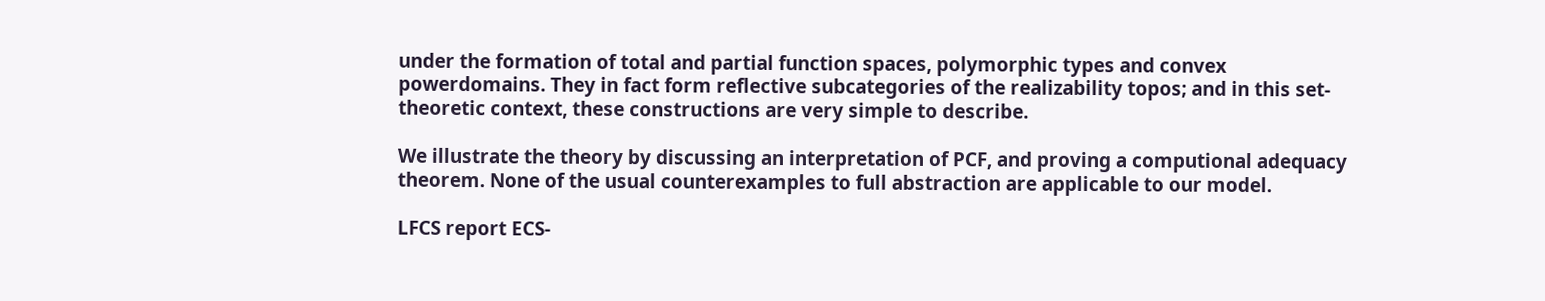under the formation of total and partial function spaces, polymorphic types and convex powerdomains. They in fact form reflective subcategories of the realizability topos; and in this set-theoretic context, these constructions are very simple to describe.

We illustrate the theory by discussing an interpretation of PCF, and proving a computional adequacy theorem. None of the usual counterexamples to full abstraction are applicable to our model.

LFCS report ECS-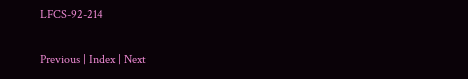LFCS-92-214

Previous | Index | Next